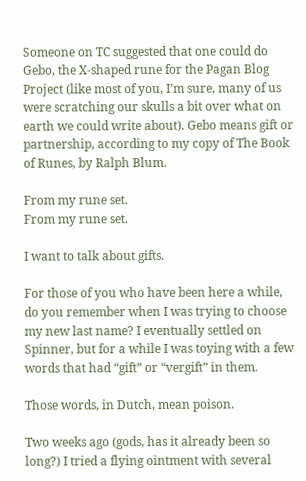Someone on TC suggested that one could do Gebo, the X-shaped rune for the Pagan Blog Project (like most of you, I’m sure, many of us were scratching our skulls a bit over what on earth we could write about). Gebo means gift or partnership, according to my copy of The Book of Runes, by Ralph Blum.

From my rune set.
From my rune set.

I want to talk about gifts.

For those of you who have been here a while, do you remember when I was trying to choose my new last name? I eventually settled on Spinner, but for a while I was toying with a few words that had “gift” or “vergift” in them.

Those words, in Dutch, mean poison.

Two weeks ago (gods, has it already been so long?) I tried a flying ointment with several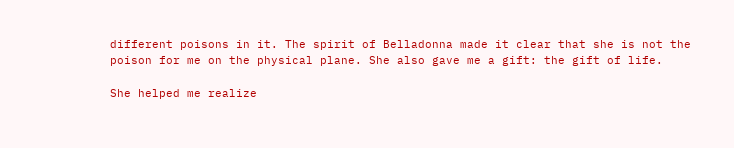different poisons in it. The spirit of Belladonna made it clear that she is not the poison for me on the physical plane. She also gave me a gift: the gift of life.

She helped me realize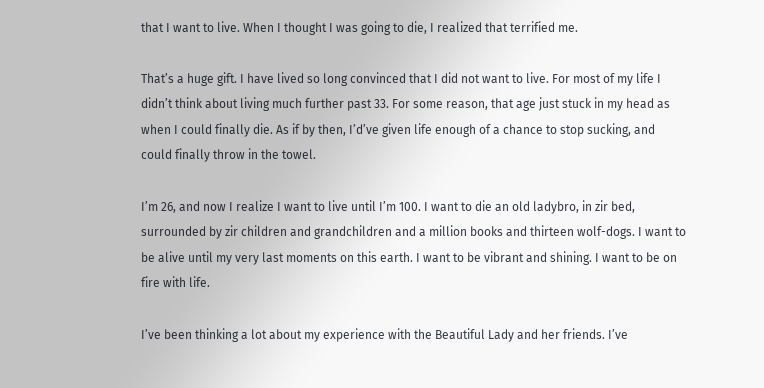that I want to live. When I thought I was going to die, I realized that terrified me.

That’s a huge gift. I have lived so long convinced that I did not want to live. For most of my life I didn’t think about living much further past 33. For some reason, that age just stuck in my head as when I could finally die. As if by then, I’d’ve given life enough of a chance to stop sucking, and could finally throw in the towel.

I’m 26, and now I realize I want to live until I’m 100. I want to die an old ladybro, in zir bed, surrounded by zir children and grandchildren and a million books and thirteen wolf-dogs. I want to be alive until my very last moments on this earth. I want to be vibrant and shining. I want to be on fire with life.

I’ve been thinking a lot about my experience with the Beautiful Lady and her friends. I’ve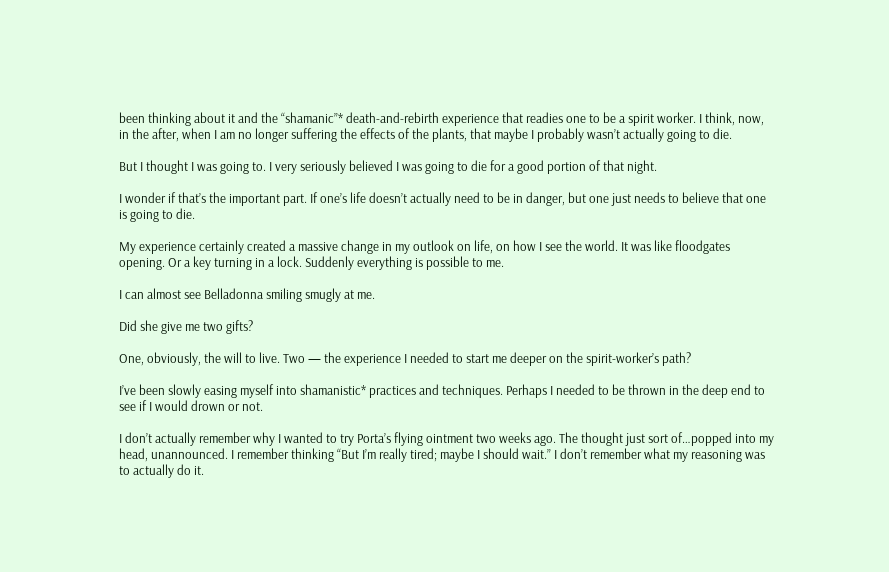been thinking about it and the “shamanic”* death-and-rebirth experience that readies one to be a spirit worker. I think, now, in the after, when I am no longer suffering the effects of the plants, that maybe I probably wasn’t actually going to die.

But I thought I was going to. I very seriously believed I was going to die for a good portion of that night.

I wonder if that’s the important part. If one’s life doesn’t actually need to be in danger, but one just needs to believe that one is going to die.

My experience certainly created a massive change in my outlook on life, on how I see the world. It was like floodgates opening. Or a key turning in a lock. Suddenly everything is possible to me.

I can almost see Belladonna smiling smugly at me.

Did she give me two gifts?

One, obviously, the will to live. Two — the experience I needed to start me deeper on the spirit-worker’s path?

I’ve been slowly easing myself into shamanistic* practices and techniques. Perhaps I needed to be thrown in the deep end to see if I would drown or not.

I don’t actually remember why I wanted to try Porta’s flying ointment two weeks ago. The thought just sort of…popped into my head, unannounced. I remember thinking “But I’m really tired; maybe I should wait.” I don’t remember what my reasoning was to actually do it.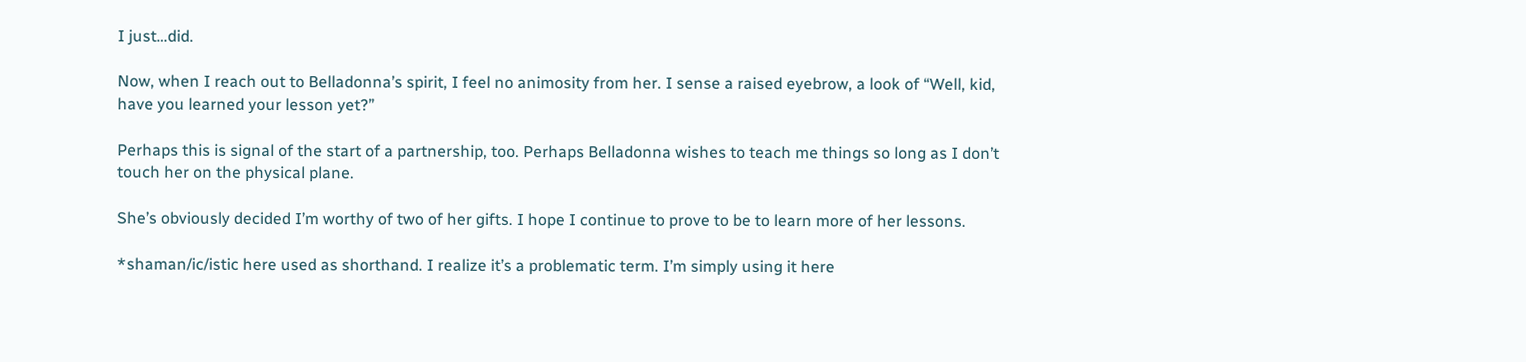I just…did.

Now, when I reach out to Belladonna’s spirit, I feel no animosity from her. I sense a raised eyebrow, a look of “Well, kid, have you learned your lesson yet?”

Perhaps this is signal of the start of a partnership, too. Perhaps Belladonna wishes to teach me things so long as I don’t touch her on the physical plane.

She’s obviously decided I’m worthy of two of her gifts. I hope I continue to prove to be to learn more of her lessons.

*shaman/ic/istic here used as shorthand. I realize it’s a problematic term. I’m simply using it here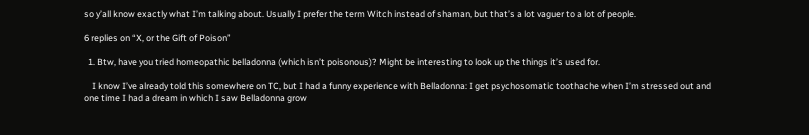so y’all know exactly what I’m talking about. Usually I prefer the term Witch instead of shaman, but that’s a lot vaguer to a lot of people.

6 replies on “X, or the Gift of Poison”

  1. Btw, have you tried homeopathic belladonna (which isn’t poisonous)? Might be interesting to look up the things it’s used for.

    I know I’ve already told this somewhere on TC, but I had a funny experience with Belladonna: I get psychosomatic toothache when I’m stressed out and one time I had a dream in which I saw Belladonna grow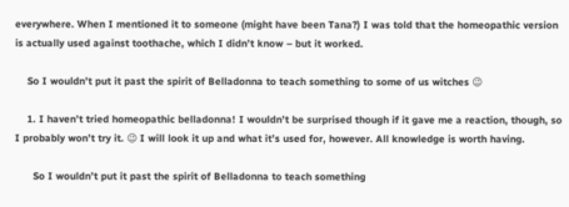everywhere. When I mentioned it to someone (might have been Tana?) I was told that the homeopathic version is actually used against toothache, which I didn’t know – but it worked.

    So I wouldn’t put it past the spirit of Belladonna to teach something to some of us witches 😉

    1. I haven’t tried homeopathic belladonna! I wouldn’t be surprised though if it gave me a reaction, though, so I probably won’t try it. 😉 I will look it up and what it’s used for, however. All knowledge is worth having.

      So I wouldn’t put it past the spirit of Belladonna to teach something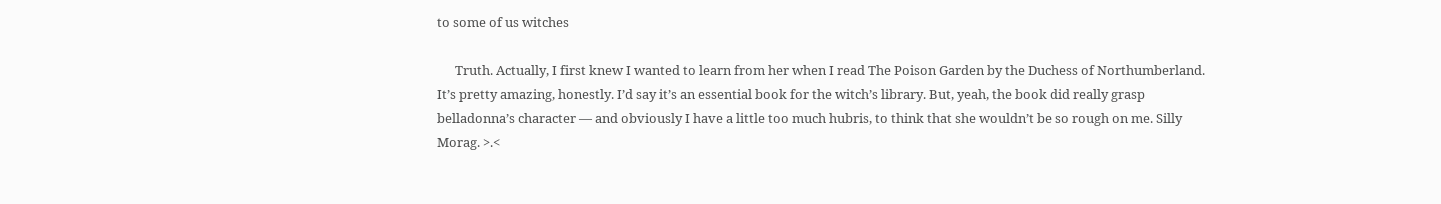to some of us witches

      Truth. Actually, I first knew I wanted to learn from her when I read The Poison Garden by the Duchess of Northumberland. It’s pretty amazing, honestly. I’d say it’s an essential book for the witch’s library. But, yeah, the book did really grasp belladonna’s character — and obviously I have a little too much hubris, to think that she wouldn’t be so rough on me. Silly Morag. >.<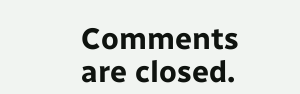Comments are closed.